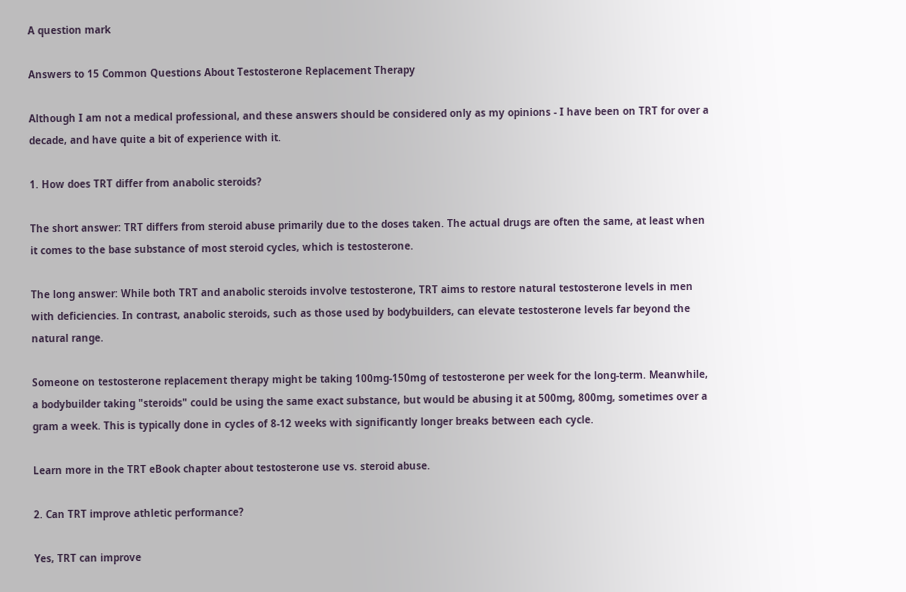A question mark

Answers to 15 Common Questions About Testosterone Replacement Therapy

Although I am not a medical professional, and these answers should be considered only as my opinions - I have been on TRT for over a decade, and have quite a bit of experience with it.

1. How does TRT differ from anabolic steroids?

The short answer: TRT differs from steroid abuse primarily due to the doses taken. The actual drugs are often the same, at least when it comes to the base substance of most steroid cycles, which is testosterone.

The long answer: While both TRT and anabolic steroids involve testosterone, TRT aims to restore natural testosterone levels in men with deficiencies. In contrast, anabolic steroids, such as those used by bodybuilders, can elevate testosterone levels far beyond the natural range.

Someone on testosterone replacement therapy might be taking 100mg-150mg of testosterone per week for the long-term. Meanwhile, a bodybuilder taking "steroids" could be using the same exact substance, but would be abusing it at 500mg, 800mg, sometimes over a gram a week. This is typically done in cycles of 8-12 weeks with significantly longer breaks between each cycle.

Learn more in the TRT eBook chapter about testosterone use vs. steroid abuse.

2. Can TRT improve athletic performance?

Yes, TRT can improve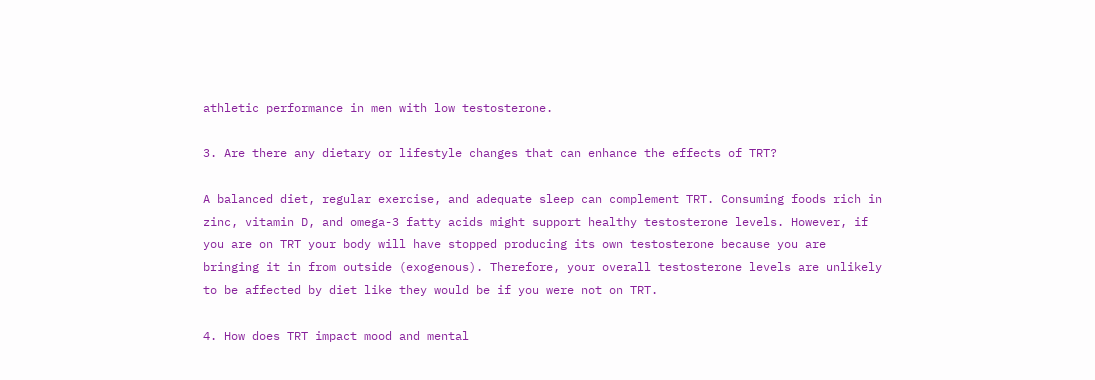athletic performance in men with low testosterone.

3. Are there any dietary or lifestyle changes that can enhance the effects of TRT?

A balanced diet, regular exercise, and adequate sleep can complement TRT. Consuming foods rich in zinc, vitamin D, and omega-3 fatty acids might support healthy testosterone levels. However, if you are on TRT your body will have stopped producing its own testosterone because you are bringing it in from outside (exogenous). Therefore, your overall testosterone levels are unlikely to be affected by diet like they would be if you were not on TRT.

4. How does TRT impact mood and mental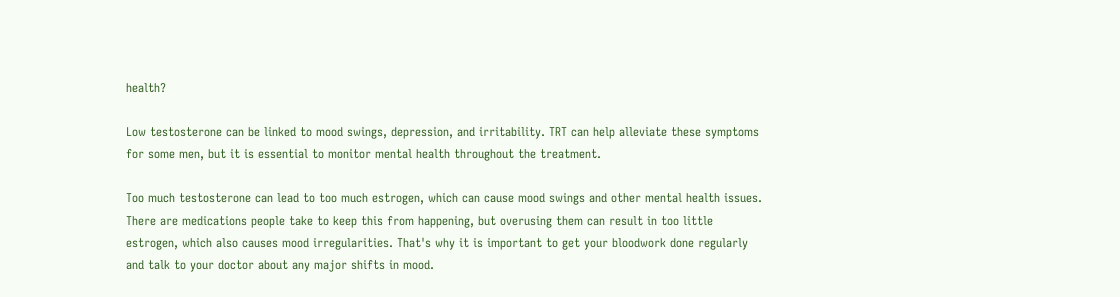health?

Low testosterone can be linked to mood swings, depression, and irritability. TRT can help alleviate these symptoms for some men, but it is essential to monitor mental health throughout the treatment.

Too much testosterone can lead to too much estrogen, which can cause mood swings and other mental health issues. There are medications people take to keep this from happening, but overusing them can result in too little estrogen, which also causes mood irregularities. That's why it is important to get your bloodwork done regularly and talk to your doctor about any major shifts in mood.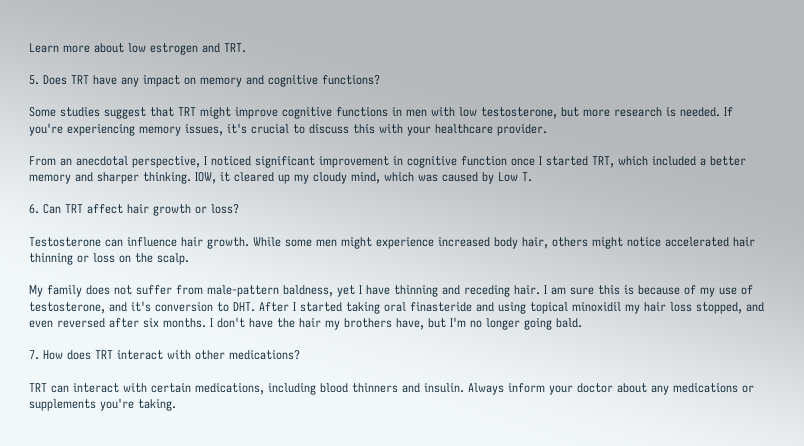Learn more about low estrogen and TRT.

5. Does TRT have any impact on memory and cognitive functions?

Some studies suggest that TRT might improve cognitive functions in men with low testosterone, but more research is needed. If you're experiencing memory issues, it's crucial to discuss this with your healthcare provider.

From an anecdotal perspective, I noticed significant improvement in cognitive function once I started TRT, which included a better memory and sharper thinking. IOW, it cleared up my cloudy mind, which was caused by Low T.

6. Can TRT affect hair growth or loss?

Testosterone can influence hair growth. While some men might experience increased body hair, others might notice accelerated hair thinning or loss on the scalp.

My family does not suffer from male-pattern baldness, yet I have thinning and receding hair. I am sure this is because of my use of testosterone, and it's conversion to DHT. After I started taking oral finasteride and using topical minoxidil my hair loss stopped, and even reversed after six months. I don't have the hair my brothers have, but I'm no longer going bald.

7. How does TRT interact with other medications?

TRT can interact with certain medications, including blood thinners and insulin. Always inform your doctor about any medications or supplements you're taking.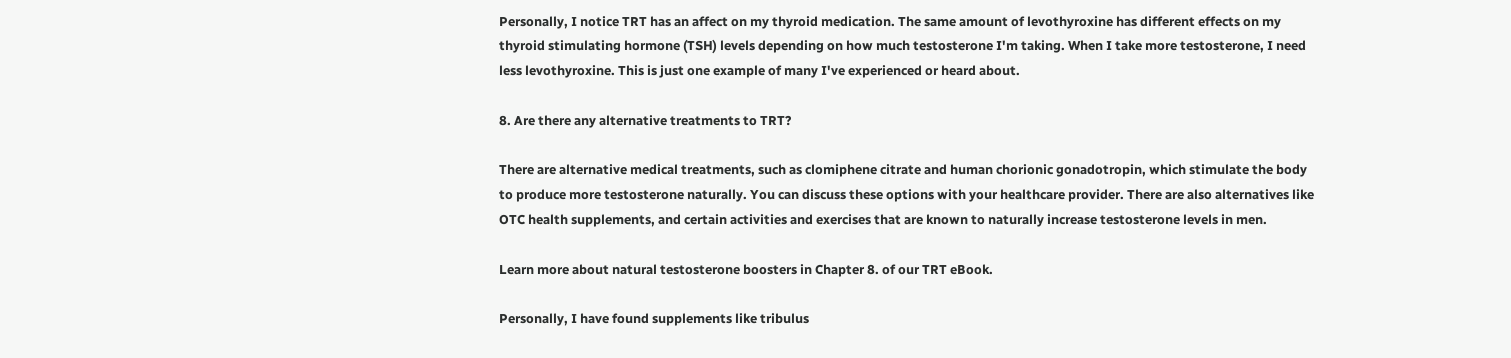Personally, I notice TRT has an affect on my thyroid medication. The same amount of levothyroxine has different effects on my thyroid stimulating hormone (TSH) levels depending on how much testosterone I'm taking. When I take more testosterone, I need less levothyroxine. This is just one example of many I've experienced or heard about.

8. Are there any alternative treatments to TRT?

There are alternative medical treatments, such as clomiphene citrate and human chorionic gonadotropin, which stimulate the body to produce more testosterone naturally. You can discuss these options with your healthcare provider. There are also alternatives like OTC health supplements, and certain activities and exercises that are known to naturally increase testosterone levels in men.

Learn more about natural testosterone boosters in Chapter 8. of our TRT eBook.

Personally, I have found supplements like tribulus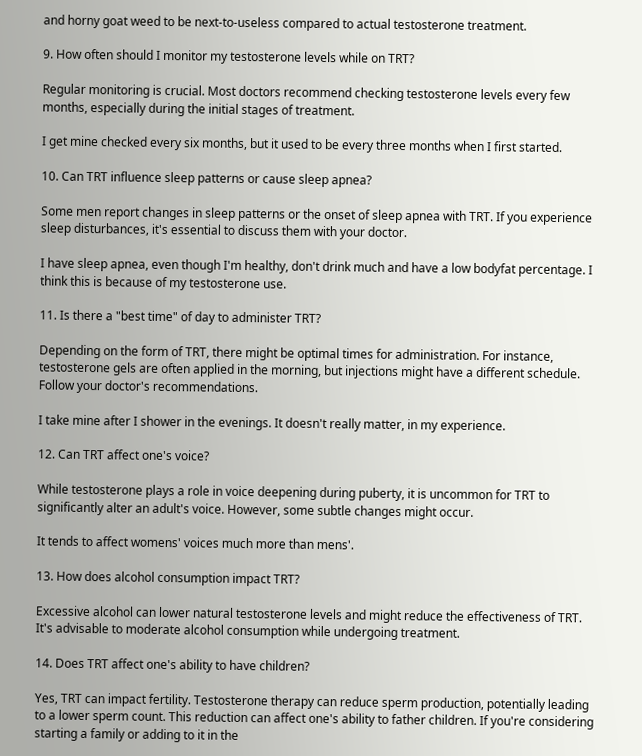and horny goat weed to be next-to-useless compared to actual testosterone treatment.

9. How often should I monitor my testosterone levels while on TRT?

Regular monitoring is crucial. Most doctors recommend checking testosterone levels every few months, especially during the initial stages of treatment.

I get mine checked every six months, but it used to be every three months when I first started.

10. Can TRT influence sleep patterns or cause sleep apnea?

Some men report changes in sleep patterns or the onset of sleep apnea with TRT. If you experience sleep disturbances, it's essential to discuss them with your doctor.

I have sleep apnea, even though I'm healthy, don't drink much and have a low bodyfat percentage. I think this is because of my testosterone use.

11. Is there a "best time" of day to administer TRT?

Depending on the form of TRT, there might be optimal times for administration. For instance, testosterone gels are often applied in the morning, but injections might have a different schedule. Follow your doctor's recommendations.

I take mine after I shower in the evenings. It doesn't really matter, in my experience.

12. Can TRT affect one's voice?

While testosterone plays a role in voice deepening during puberty, it is uncommon for TRT to significantly alter an adult's voice. However, some subtle changes might occur.

It tends to affect womens' voices much more than mens'.

13. How does alcohol consumption impact TRT?

Excessive alcohol can lower natural testosterone levels and might reduce the effectiveness of TRT. It's advisable to moderate alcohol consumption while undergoing treatment.

14. Does TRT affect one's ability to have children?

Yes, TRT can impact fertility. Testosterone therapy can reduce sperm production, potentially leading to a lower sperm count. This reduction can affect one's ability to father children. If you're considering starting a family or adding to it in the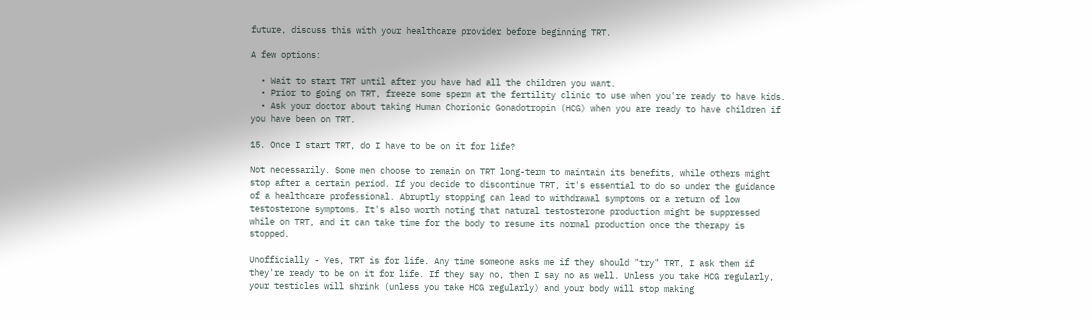future, discuss this with your healthcare provider before beginning TRT.

A few options:

  • Wait to start TRT until after you have had all the children you want.
  • Prior to going on TRT, freeze some sperm at the fertility clinic to use when you're ready to have kids.
  • Ask your doctor about taking Human Chorionic Gonadotropin (HCG) when you are ready to have children if you have been on TRT.

15. Once I start TRT, do I have to be on it for life?

Not necessarily. Some men choose to remain on TRT long-term to maintain its benefits, while others might stop after a certain period. If you decide to discontinue TRT, it's essential to do so under the guidance of a healthcare professional. Abruptly stopping can lead to withdrawal symptoms or a return of low testosterone symptoms. It's also worth noting that natural testosterone production might be suppressed while on TRT, and it can take time for the body to resume its normal production once the therapy is stopped.

Unofficially - Yes, TRT is for life. Any time someone asks me if they should "try" TRT, I ask them if they're ready to be on it for life. If they say no, then I say no as well. Unless you take HCG regularly, your testicles will shrink (unless you take HCG regularly) and your body will stop making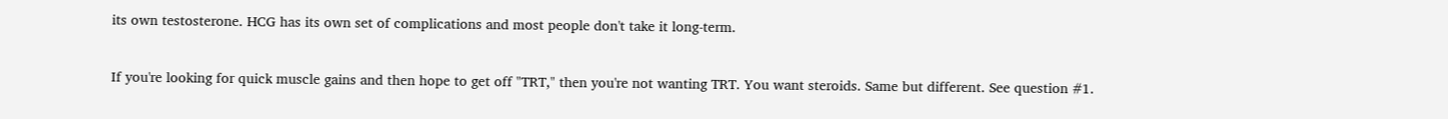its own testosterone. HCG has its own set of complications and most people don't take it long-term.

If you're looking for quick muscle gains and then hope to get off "TRT," then you're not wanting TRT. You want steroids. Same but different. See question #1.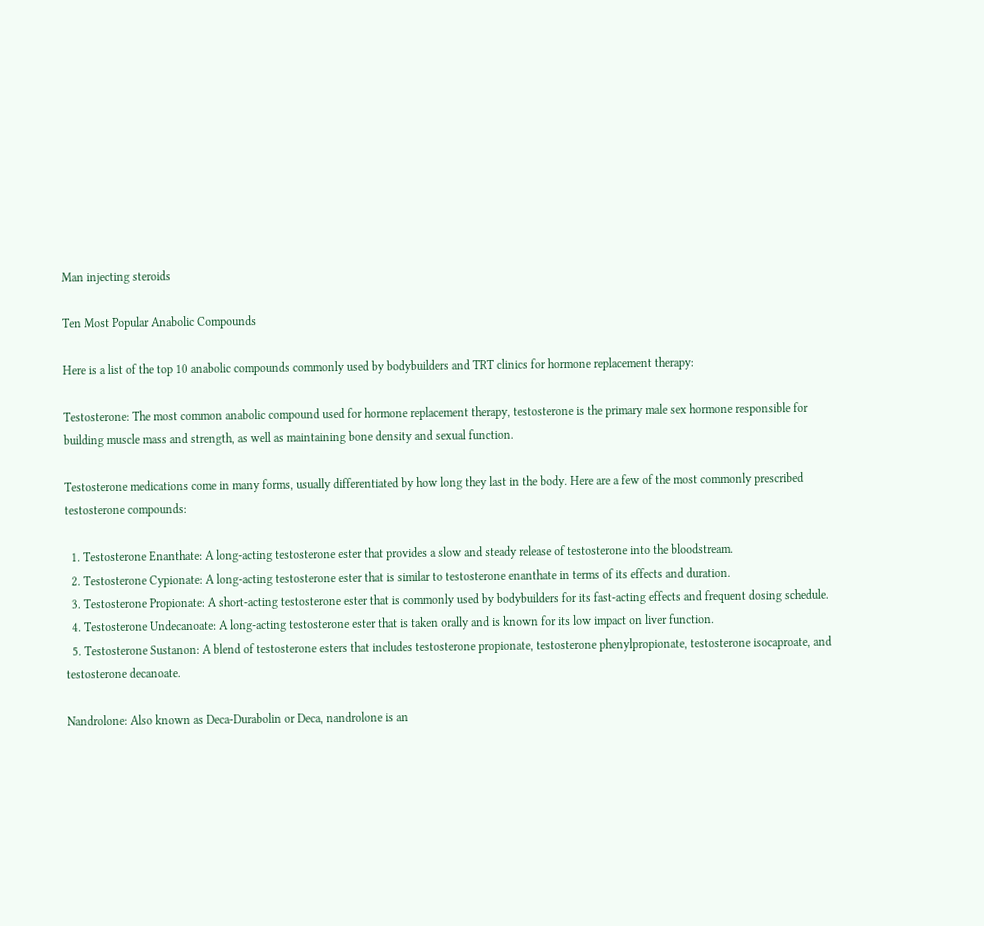Man injecting steroids

Ten Most Popular Anabolic Compounds

Here is a list of the top 10 anabolic compounds commonly used by bodybuilders and TRT clinics for hormone replacement therapy:

Testosterone: The most common anabolic compound used for hormone replacement therapy, testosterone is the primary male sex hormone responsible for building muscle mass and strength, as well as maintaining bone density and sexual function.

Testosterone medications come in many forms, usually differentiated by how long they last in the body. Here are a few of the most commonly prescribed testosterone compounds:

  1. Testosterone Enanthate: A long-acting testosterone ester that provides a slow and steady release of testosterone into the bloodstream.
  2. Testosterone Cypionate: A long-acting testosterone ester that is similar to testosterone enanthate in terms of its effects and duration.
  3. Testosterone Propionate: A short-acting testosterone ester that is commonly used by bodybuilders for its fast-acting effects and frequent dosing schedule.
  4. Testosterone Undecanoate: A long-acting testosterone ester that is taken orally and is known for its low impact on liver function.
  5. Testosterone Sustanon: A blend of testosterone esters that includes testosterone propionate, testosterone phenylpropionate, testosterone isocaproate, and testosterone decanoate.

Nandrolone: Also known as Deca-Durabolin or Deca, nandrolone is an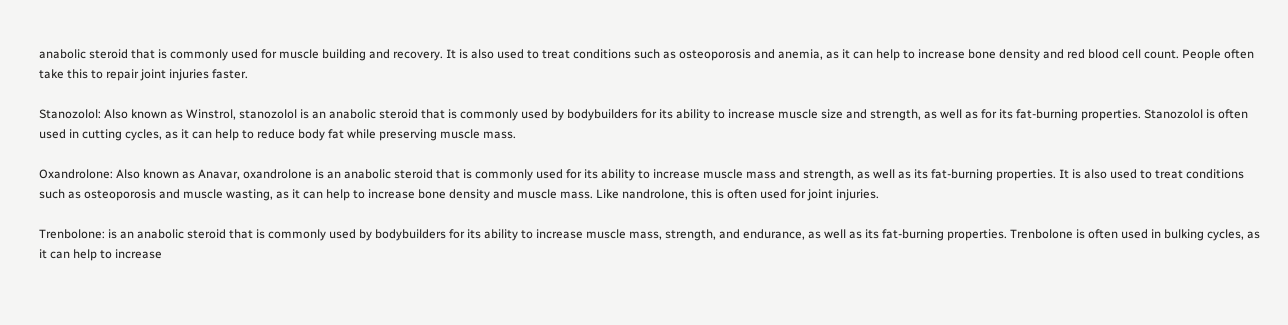anabolic steroid that is commonly used for muscle building and recovery. It is also used to treat conditions such as osteoporosis and anemia, as it can help to increase bone density and red blood cell count. People often take this to repair joint injuries faster.

Stanozolol: Also known as Winstrol, stanozolol is an anabolic steroid that is commonly used by bodybuilders for its ability to increase muscle size and strength, as well as for its fat-burning properties. Stanozolol is often used in cutting cycles, as it can help to reduce body fat while preserving muscle mass.

Oxandrolone: Also known as Anavar, oxandrolone is an anabolic steroid that is commonly used for its ability to increase muscle mass and strength, as well as its fat-burning properties. It is also used to treat conditions such as osteoporosis and muscle wasting, as it can help to increase bone density and muscle mass. Like nandrolone, this is often used for joint injuries.

Trenbolone: is an anabolic steroid that is commonly used by bodybuilders for its ability to increase muscle mass, strength, and endurance, as well as its fat-burning properties. Trenbolone is often used in bulking cycles, as it can help to increase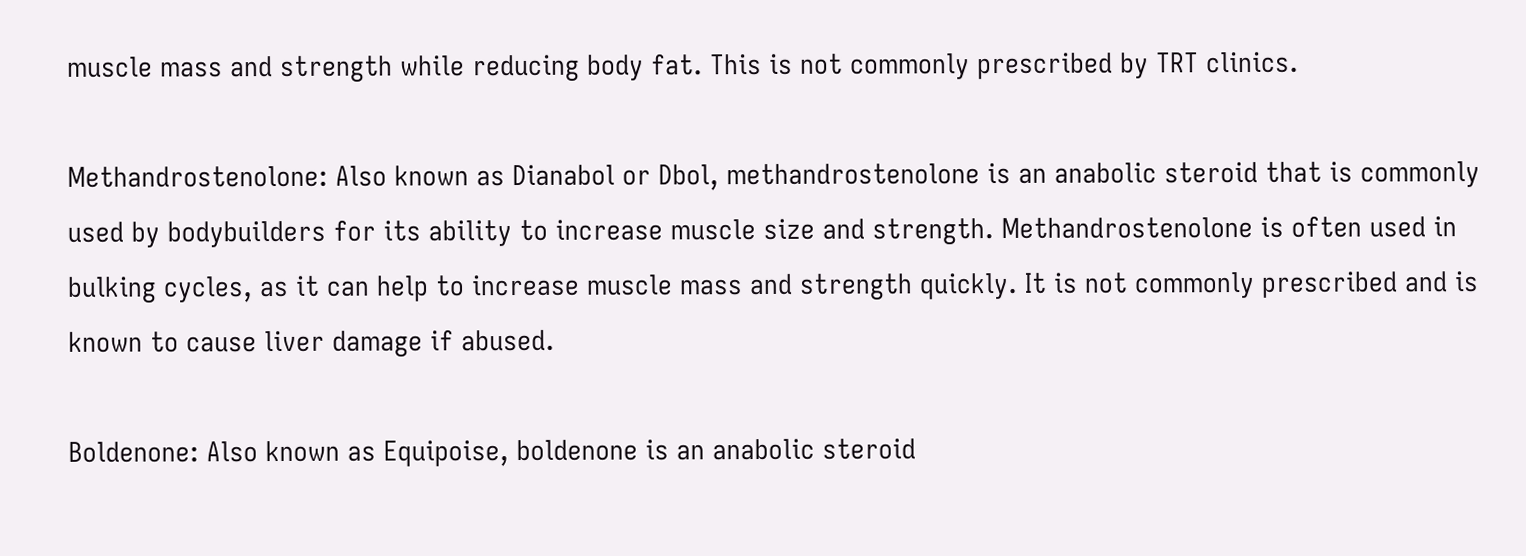muscle mass and strength while reducing body fat. This is not commonly prescribed by TRT clinics.

Methandrostenolone: Also known as Dianabol or Dbol, methandrostenolone is an anabolic steroid that is commonly used by bodybuilders for its ability to increase muscle size and strength. Methandrostenolone is often used in bulking cycles, as it can help to increase muscle mass and strength quickly. It is not commonly prescribed and is known to cause liver damage if abused.

Boldenone: Also known as Equipoise, boldenone is an anabolic steroid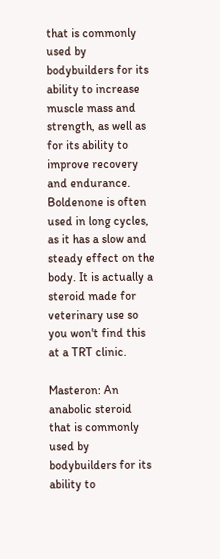that is commonly used by bodybuilders for its ability to increase muscle mass and strength, as well as for its ability to improve recovery and endurance. Boldenone is often used in long cycles, as it has a slow and steady effect on the body. It is actually a steroid made for veterinary use so you won't find this at a TRT clinic.

Masteron: An anabolic steroid that is commonly used by bodybuilders for its ability to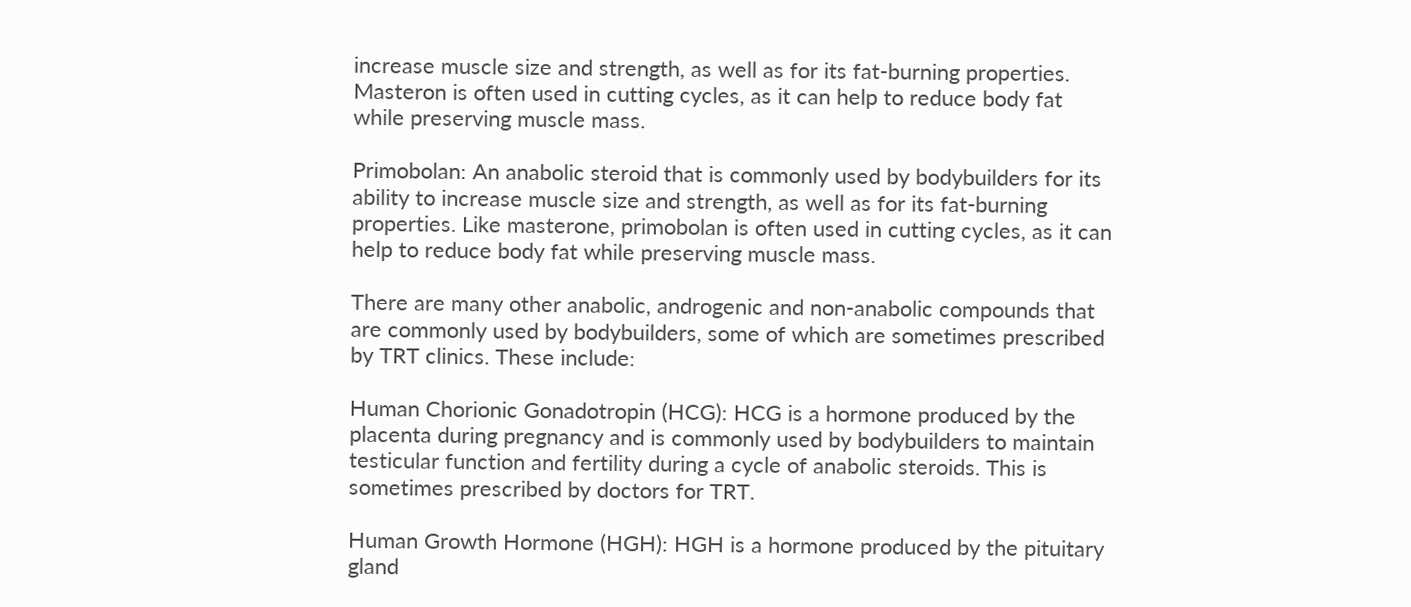increase muscle size and strength, as well as for its fat-burning properties. Masteron is often used in cutting cycles, as it can help to reduce body fat while preserving muscle mass.

Primobolan: An anabolic steroid that is commonly used by bodybuilders for its ability to increase muscle size and strength, as well as for its fat-burning properties. Like masterone, primobolan is often used in cutting cycles, as it can help to reduce body fat while preserving muscle mass.

There are many other anabolic, androgenic and non-anabolic compounds that are commonly used by bodybuilders, some of which are sometimes prescribed by TRT clinics. These include:

Human Chorionic Gonadotropin (HCG): HCG is a hormone produced by the placenta during pregnancy and is commonly used by bodybuilders to maintain testicular function and fertility during a cycle of anabolic steroids. This is sometimes prescribed by doctors for TRT.

Human Growth Hormone (HGH): HGH is a hormone produced by the pituitary gland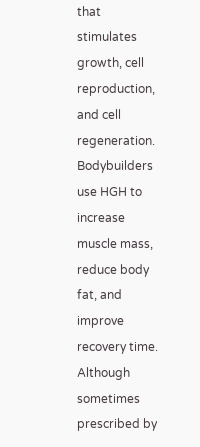that stimulates growth, cell reproduction, and cell regeneration. Bodybuilders use HGH to increase muscle mass, reduce body fat, and improve recovery time. Although sometimes prescribed by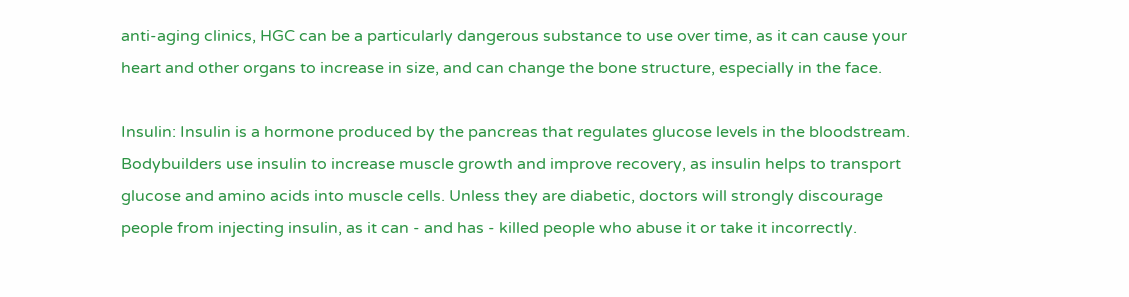anti-aging clinics, HGC can be a particularly dangerous substance to use over time, as it can cause your heart and other organs to increase in size, and can change the bone structure, especially in the face.

Insulin: Insulin is a hormone produced by the pancreas that regulates glucose levels in the bloodstream. Bodybuilders use insulin to increase muscle growth and improve recovery, as insulin helps to transport glucose and amino acids into muscle cells. Unless they are diabetic, doctors will strongly discourage people from injecting insulin, as it can - and has - killed people who abuse it or take it incorrectly.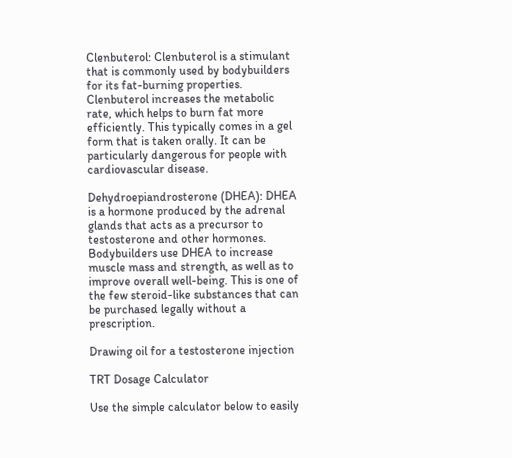Clenbuterol: Clenbuterol is a stimulant that is commonly used by bodybuilders for its fat-burning properties. Clenbuterol increases the metabolic rate, which helps to burn fat more efficiently. This typically comes in a gel form that is taken orally. It can be particularly dangerous for people with cardiovascular disease.

Dehydroepiandrosterone (DHEA): DHEA is a hormone produced by the adrenal glands that acts as a precursor to testosterone and other hormones. Bodybuilders use DHEA to increase muscle mass and strength, as well as to improve overall well-being. This is one of the few steroid-like substances that can be purchased legally without a prescription.

Drawing oil for a testosterone injection

TRT Dosage Calculator

Use the simple calculator below to easily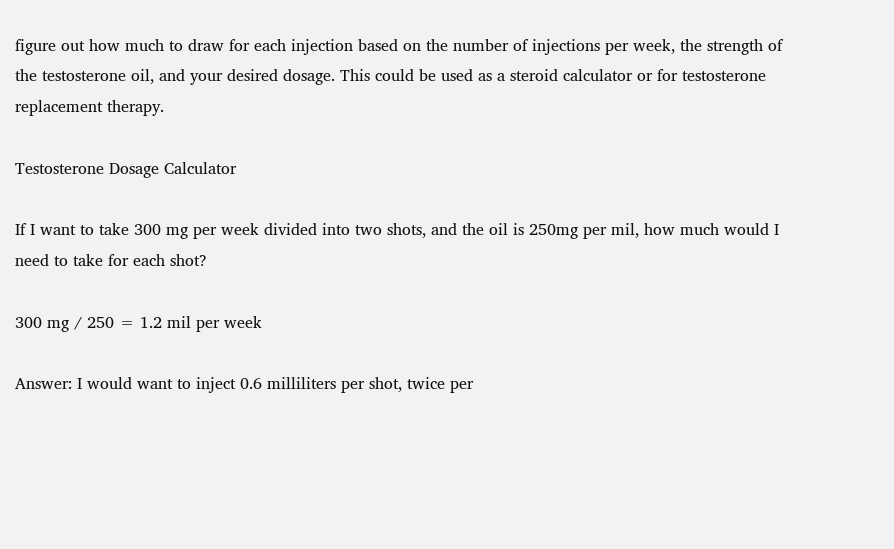figure out how much to draw for each injection based on the number of injections per week, the strength of the testosterone oil, and your desired dosage. This could be used as a steroid calculator or for testosterone replacement therapy.

Testosterone Dosage Calculator

If I want to take 300 mg per week divided into two shots, and the oil is 250mg per mil, how much would I need to take for each shot?

300 mg / 250 = 1.2 mil per week

Answer: I would want to inject 0.6 milliliters per shot, twice per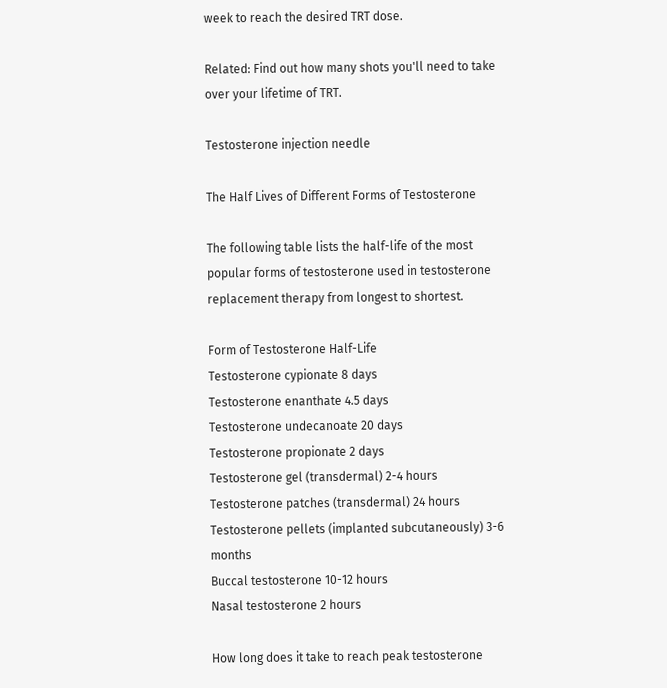week to reach the desired TRT dose.

Related: Find out how many shots you'll need to take over your lifetime of TRT.

Testosterone injection needle

The Half Lives of Different Forms of Testosterone

The following table lists the half-life of the most popular forms of testosterone used in testosterone replacement therapy from longest to shortest.

Form of Testosterone Half-Life
Testosterone cypionate 8 days
Testosterone enanthate 4.5 days
Testosterone undecanoate 20 days
Testosterone propionate 2 days
Testosterone gel (transdermal) 2-4 hours
Testosterone patches (transdermal) 24 hours
Testosterone pellets (implanted subcutaneously) 3-6 months
Buccal testosterone 10-12 hours
Nasal testosterone 2 hours

How long does it take to reach peak testosterone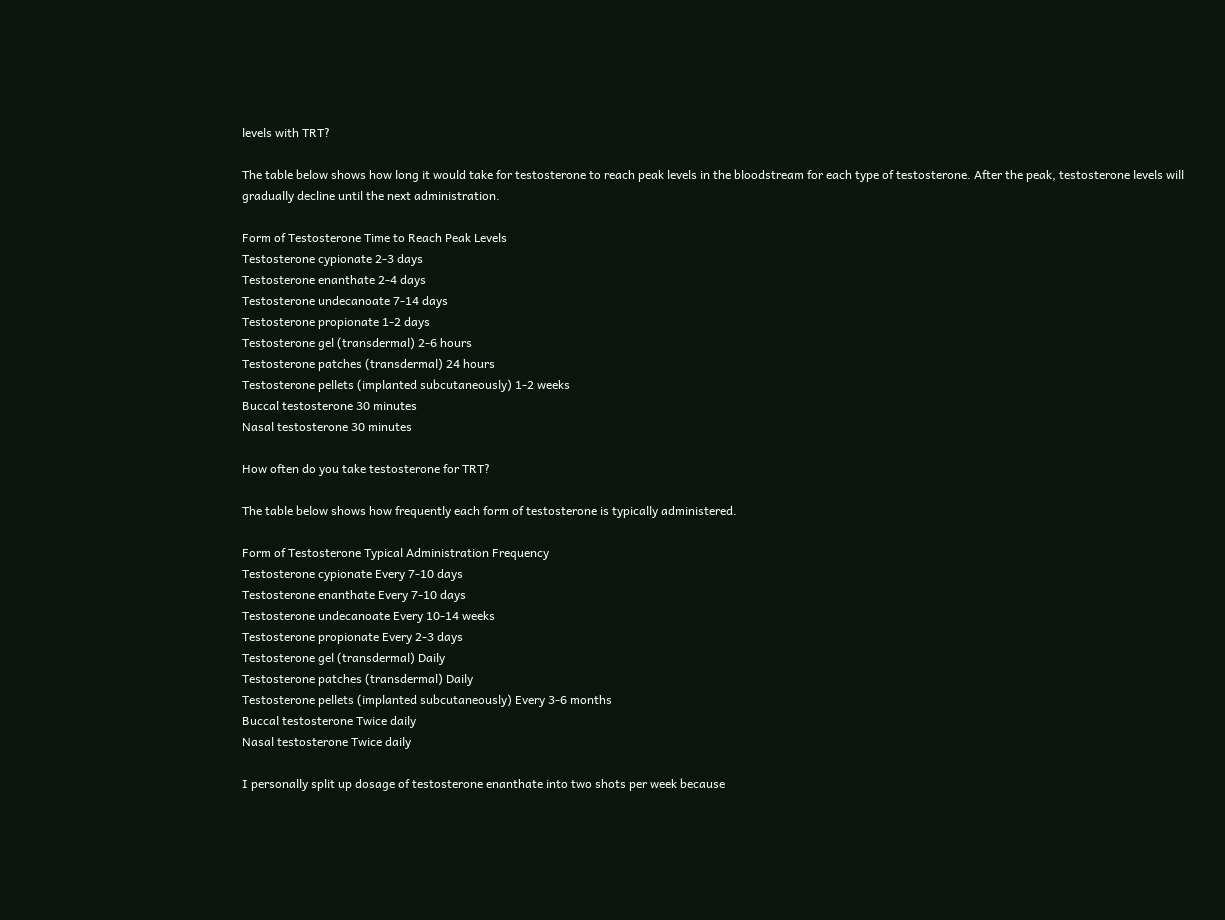levels with TRT?

The table below shows how long it would take for testosterone to reach peak levels in the bloodstream for each type of testosterone. After the peak, testosterone levels will gradually decline until the next administration.

Form of Testosterone Time to Reach Peak Levels
Testosterone cypionate 2-3 days
Testosterone enanthate 2-4 days
Testosterone undecanoate 7-14 days
Testosterone propionate 1-2 days
Testosterone gel (transdermal) 2-6 hours
Testosterone patches (transdermal) 24 hours
Testosterone pellets (implanted subcutaneously) 1-2 weeks
Buccal testosterone 30 minutes
Nasal testosterone 30 minutes

How often do you take testosterone for TRT?

The table below shows how frequently each form of testosterone is typically administered.

Form of Testosterone Typical Administration Frequency
Testosterone cypionate Every 7-10 days
Testosterone enanthate Every 7-10 days
Testosterone undecanoate Every 10-14 weeks
Testosterone propionate Every 2-3 days
Testosterone gel (transdermal) Daily
Testosterone patches (transdermal) Daily
Testosterone pellets (implanted subcutaneously) Every 3-6 months
Buccal testosterone Twice daily
Nasal testosterone Twice daily

I personally split up dosage of testosterone enanthate into two shots per week because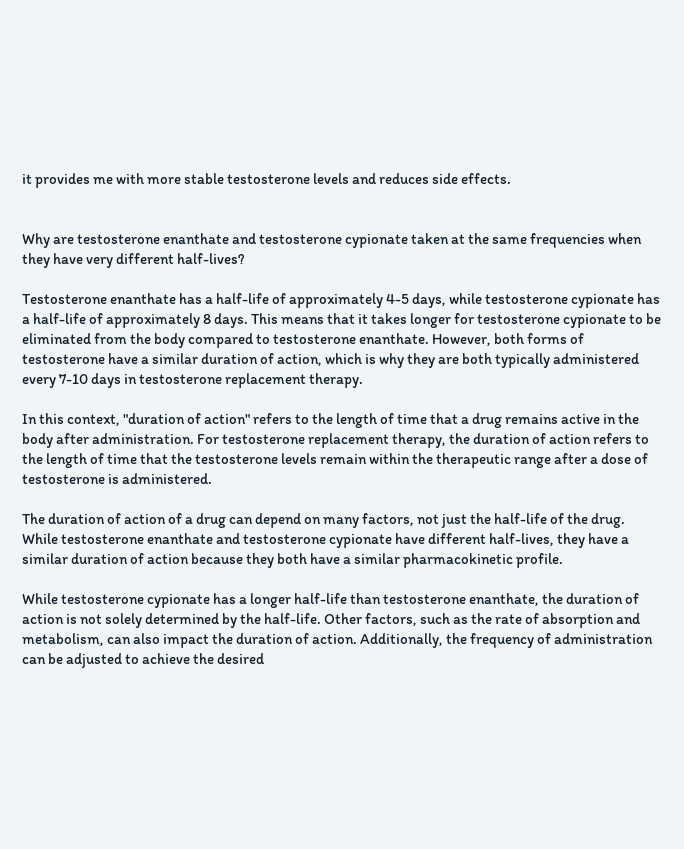it provides me with more stable testosterone levels and reduces side effects.


Why are testosterone enanthate and testosterone cypionate taken at the same frequencies when they have very different half-lives?

Testosterone enanthate has a half-life of approximately 4-5 days, while testosterone cypionate has a half-life of approximately 8 days. This means that it takes longer for testosterone cypionate to be eliminated from the body compared to testosterone enanthate. However, both forms of testosterone have a similar duration of action, which is why they are both typically administered every 7-10 days in testosterone replacement therapy.

In this context, "duration of action" refers to the length of time that a drug remains active in the body after administration. For testosterone replacement therapy, the duration of action refers to the length of time that the testosterone levels remain within the therapeutic range after a dose of testosterone is administered.

The duration of action of a drug can depend on many factors, not just the half-life of the drug. While testosterone enanthate and testosterone cypionate have different half-lives, they have a similar duration of action because they both have a similar pharmacokinetic profile.

While testosterone cypionate has a longer half-life than testosterone enanthate, the duration of action is not solely determined by the half-life. Other factors, such as the rate of absorption and metabolism, can also impact the duration of action. Additionally, the frequency of administration can be adjusted to achieve the desired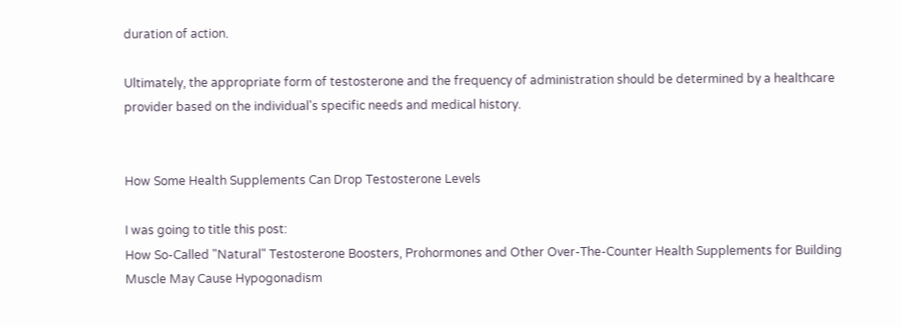duration of action.

Ultimately, the appropriate form of testosterone and the frequency of administration should be determined by a healthcare provider based on the individual's specific needs and medical history.


How Some Health Supplements Can Drop Testosterone Levels

I was going to title this post:
How So-Called "Natural" Testosterone Boosters, Prohormones and Other Over-The-Counter Health Supplements for Building Muscle May Cause Hypogonadism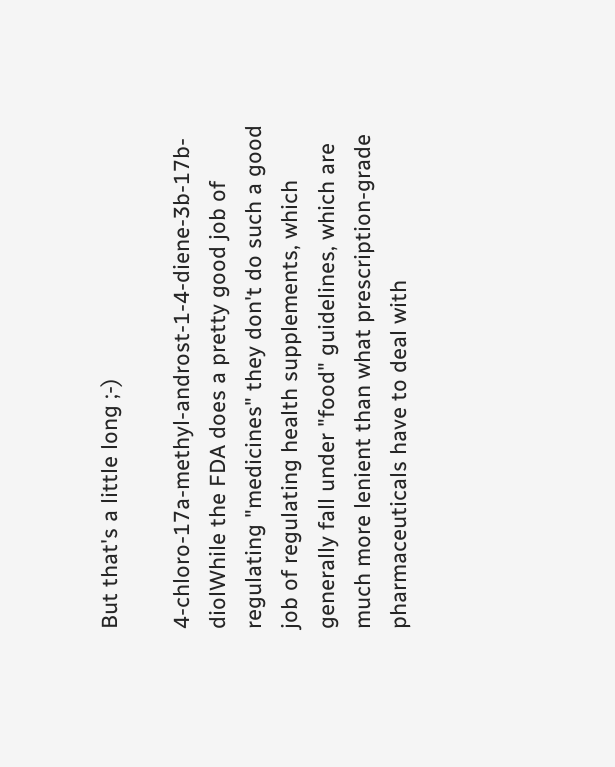But that's a little long ;-)

4-chloro-17a-methyl-androst-1-4-diene-3b-17b-diolWhile the FDA does a pretty good job of regulating "medicines" they don't do such a good job of regulating health supplements, which generally fall under "food" guidelines, which are much more lenient than what prescription-grade pharmaceuticals have to deal with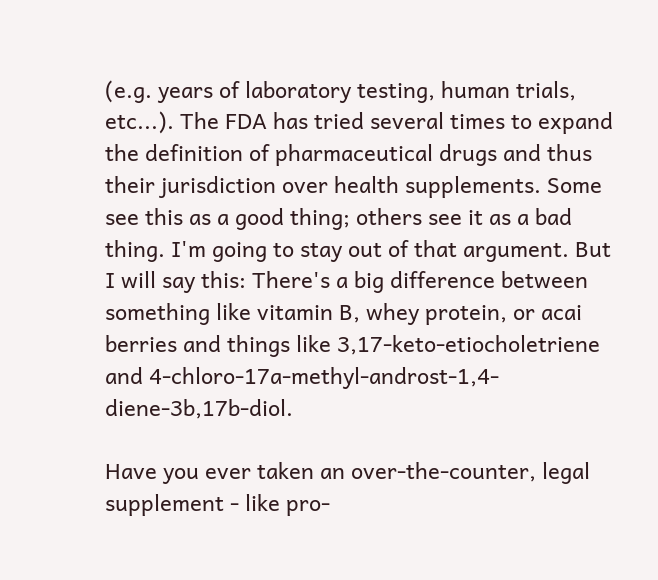(e.g. years of laboratory testing, human trials, etc...). The FDA has tried several times to expand the definition of pharmaceutical drugs and thus their jurisdiction over health supplements. Some see this as a good thing; others see it as a bad thing. I'm going to stay out of that argument. But I will say this: There's a big difference between something like vitamin B, whey protein, or acai berries and things like 3,17-keto-etiocholetriene and 4-chloro-17a-methyl-androst-1,4-diene-3b,17b-diol.

Have you ever taken an over-the-counter, legal supplement - like pro-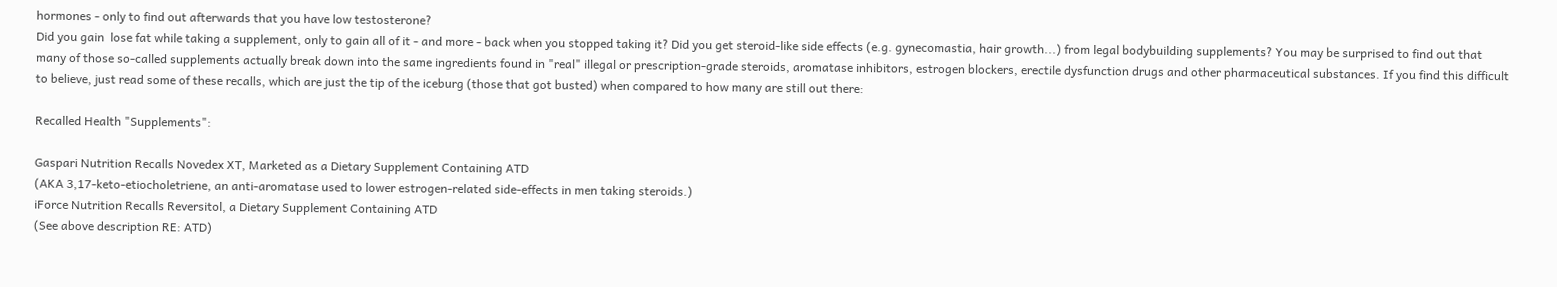hormones - only to find out afterwards that you have low testosterone?
Did you gain  lose fat while taking a supplement, only to gain all of it - and more - back when you stopped taking it? Did you get steroid-like side effects (e.g. gynecomastia, hair growth...) from legal bodybuilding supplements? You may be surprised to find out that many of those so-called supplements actually break down into the same ingredients found in "real" illegal or prescription-grade steroids, aromatase inhibitors, estrogen blockers, erectile dysfunction drugs and other pharmaceutical substances. If you find this difficult to believe, just read some of these recalls, which are just the tip of the iceburg (those that got busted) when compared to how many are still out there:

Recalled Health "Supplements":

Gaspari Nutrition Recalls Novedex XT, Marketed as a Dietary Supplement Containing ATD
(AKA 3,17-keto-etiocholetriene, an anti-aromatase used to lower estrogen-related side-effects in men taking steroids.)
iForce Nutrition Recalls Reversitol, a Dietary Supplement Containing ATD
(See above description RE: ATD)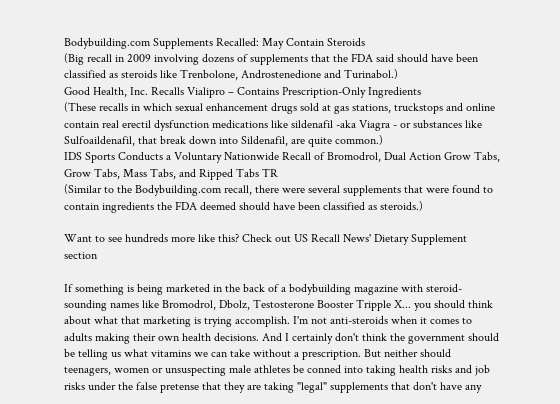Bodybuilding.com Supplements Recalled: May Contain Steroids
(Big recall in 2009 involving dozens of supplements that the FDA said should have been classified as steroids like Trenbolone, Androstenedione and Turinabol.)
Good Health, Inc. Recalls Vialipro – Contains Prescription-Only Ingredients
(These recalls in which sexual enhancement drugs sold at gas stations, truckstops and online contain real erectil dysfunction medications like sildenafil -aka Viagra - or substances like Sulfoaildenafil, that break down into Sildenafil, are quite common.)
IDS Sports Conducts a Voluntary Nationwide Recall of Bromodrol, Dual Action Grow Tabs, Grow Tabs, Mass Tabs, and Ripped Tabs TR
(Similar to the Bodybuilding.com recall, there were several supplements that were found to contain ingredients the FDA deemed should have been classified as steroids.)

Want to see hundreds more like this? Check out US Recall News' Dietary Supplement section

If something is being marketed in the back of a bodybuilding magazine with steroid-sounding names like Bromodrol, Dbolz, Testosterone Booster Tripple X... you should think about what that marketing is trying accomplish. I'm not anti-steroids when it comes to adults making their own health decisions. And I certainly don't think the government should be telling us what vitamins we can take without a prescription. But neither should teenagers, women or unsuspecting male athletes be conned into taking health risks and job risks under the false pretense that they are taking "legal" supplements that don't have any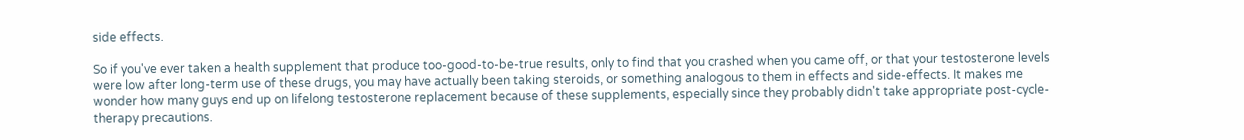side effects.

So if you've ever taken a health supplement that produce too-good-to-be-true results, only to find that you crashed when you came off, or that your testosterone levels were low after long-term use of these drugs, you may have actually been taking steroids, or something analogous to them in effects and side-effects. It makes me wonder how many guys end up on lifelong testosterone replacement because of these supplements, especially since they probably didn't take appropriate post-cycle-therapy precautions.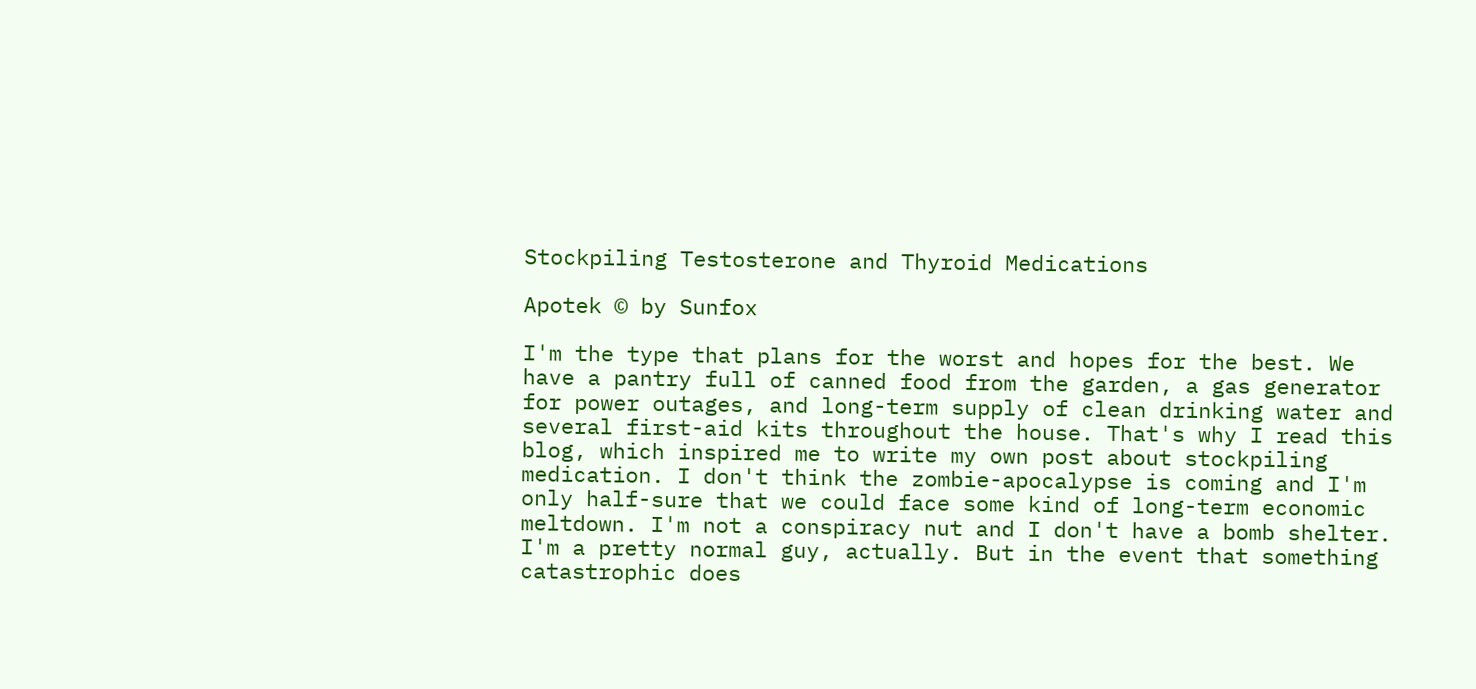Stockpiling Testosterone and Thyroid Medications

Apotek © by Sunfox

I'm the type that plans for the worst and hopes for the best. We have a pantry full of canned food from the garden, a gas generator for power outages, and long-term supply of clean drinking water and several first-aid kits throughout the house. That's why I read this blog, which inspired me to write my own post about stockpiling medication. I don't think the zombie-apocalypse is coming and I'm only half-sure that we could face some kind of long-term economic meltdown. I'm not a conspiracy nut and I don't have a bomb shelter. I'm a pretty normal guy, actually. But in the event that something catastrophic does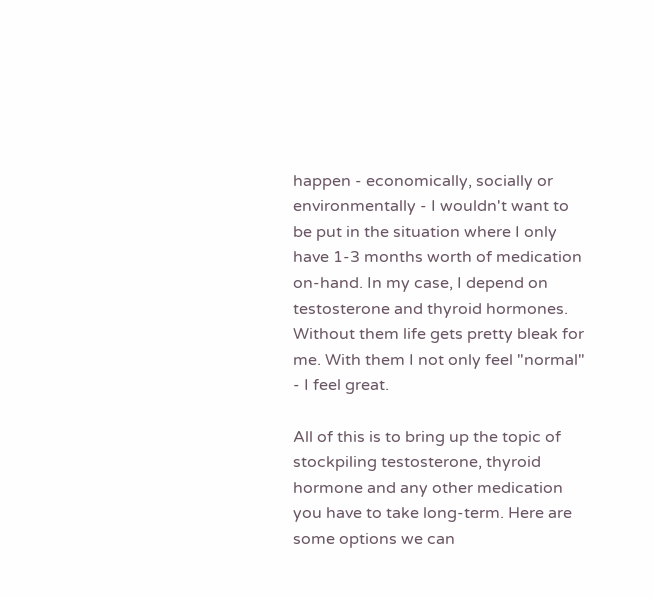happen - economically, socially or environmentally - I wouldn't want to be put in the situation where I only have 1-3 months worth of medication on-hand. In my case, I depend on testosterone and thyroid hormones. Without them life gets pretty bleak for me. With them I not only feel "normal" - I feel great.

All of this is to bring up the topic of stockpiling testosterone, thyroid hormone and any other medication you have to take long-term. Here are some options we can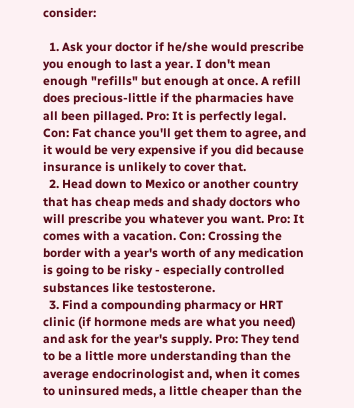consider:

  1. Ask your doctor if he/she would prescribe you enough to last a year. I don't mean enough "refills" but enough at once. A refill does precious-little if the pharmacies have all been pillaged. Pro: It is perfectly legal. Con: Fat chance you'll get them to agree, and it would be very expensive if you did because insurance is unlikely to cover that.
  2. Head down to Mexico or another country that has cheap meds and shady doctors who will prescribe you whatever you want. Pro: It comes with a vacation. Con: Crossing the border with a year's worth of any medication is going to be risky - especially controlled substances like testosterone.
  3. Find a compounding pharmacy or HRT clinic (if hormone meds are what you need) and ask for the year's supply. Pro: They tend to be a little more understanding than the average endocrinologist and, when it comes to uninsured meds, a little cheaper than the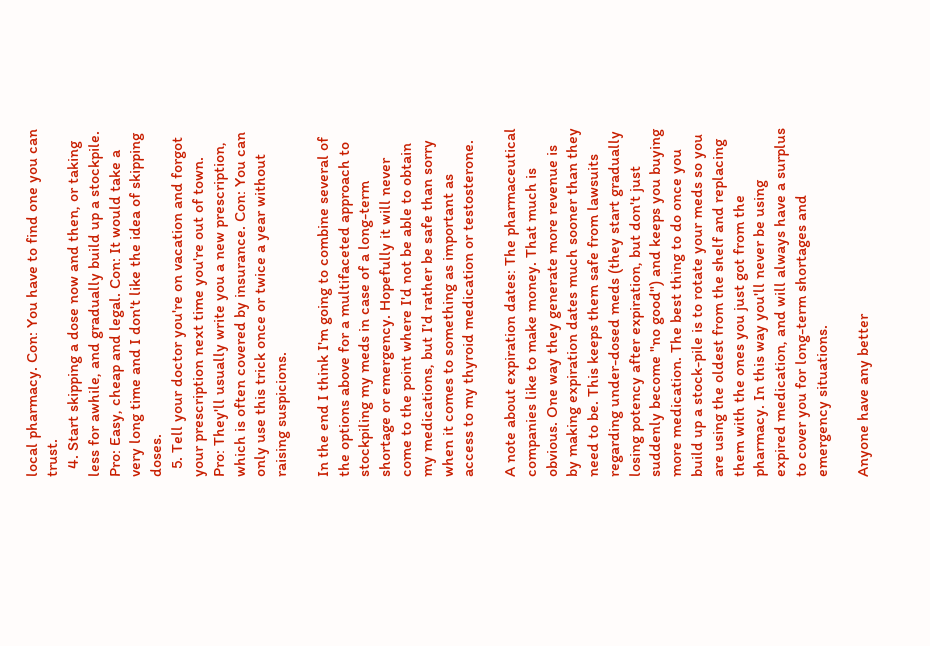local pharmacy. Con: You have to find one you can trust.
  4. Start skipping a dose now and then, or taking less for awhile, and gradually build up a stockpile. Pro: Easy, cheap and legal. Con: It would take a very long time and I don't like the idea of skipping doses.
  5. Tell your doctor you're on vacation and forgot your prescription next time you're out of town. Pro: They'll usually write you a new prescription, which is often covered by insurance. Con: You can only use this trick once or twice a year without raising suspicions.

In the end I think I'm going to combine several of the options above for a multifaceted approach to stockpiling my meds in case of a long-term shortage or emergency. Hopefully it will never come to the point where I'd not be able to obtain my medications, but I'd rather be safe than sorry when it comes to something as important as access to my thyroid medication or testosterone.

A note about expiration dates: The pharmaceutical companies like to make money. That much is obvious. One way they generate more revenue is by making expiration dates much sooner than they need to be. This keeps them safe from lawsuits regarding under-dosed meds (they start gradually losing potency after expiration, but don't just suddenly become "no good") and keeps you buying more medication. The best thing to do once you build up a stock-pile is to rotate your meds so you are using the oldest from the shelf and replacing them with the ones you just got from the pharmacy. In this way you'll never be using expired medication, and will always have a surplus to cover you for long-term shortages and emergency situations.

Anyone have any better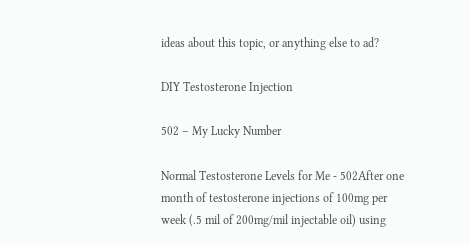ideas about this topic, or anything else to ad?

DIY Testosterone Injection

502 – My Lucky Number

Normal Testosterone Levels for Me - 502After one month of testosterone injections of 100mg per week (.5 mil of 200mg/mil injectable oil) using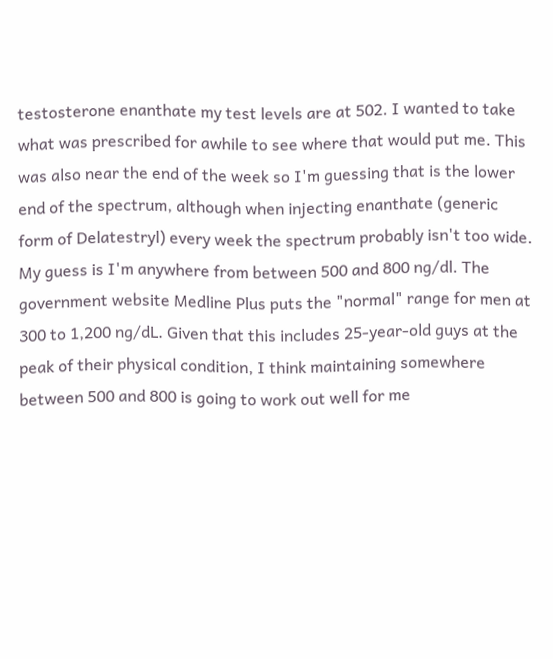testosterone enanthate my test levels are at 502. I wanted to take what was prescribed for awhile to see where that would put me. This was also near the end of the week so I'm guessing that is the lower end of the spectrum, although when injecting enanthate (generic form of Delatestryl) every week the spectrum probably isn't too wide. My guess is I'm anywhere from between 500 and 800 ng/dl. The government website Medline Plus puts the "normal" range for men at 300 to 1,200 ng/dL. Given that this includes 25-year-old guys at the peak of their physical condition, I think maintaining somewhere between 500 and 800 is going to work out well for me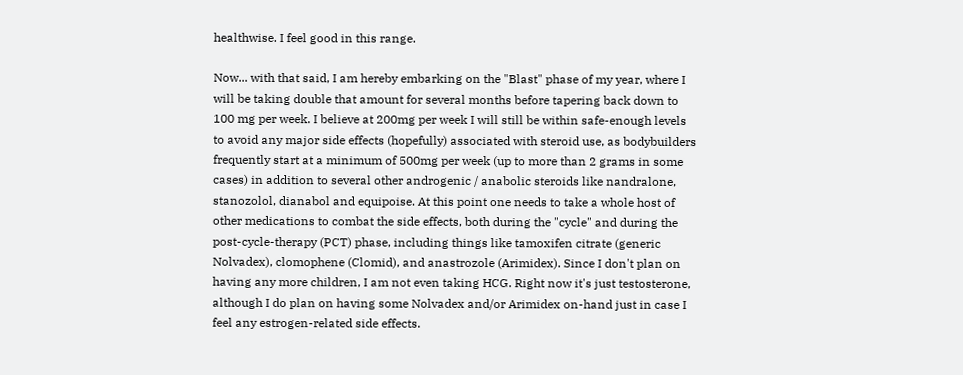healthwise. I feel good in this range.

Now... with that said, I am hereby embarking on the "Blast" phase of my year, where I will be taking double that amount for several months before tapering back down to 100 mg per week. I believe at 200mg per week I will still be within safe-enough levels to avoid any major side effects (hopefully) associated with steroid use, as bodybuilders frequently start at a minimum of 500mg per week (up to more than 2 grams in some cases) in addition to several other androgenic / anabolic steroids like nandralone, stanozolol, dianabol and equipoise. At this point one needs to take a whole host of other medications to combat the side effects, both during the "cycle" and during the post-cycle-therapy (PCT) phase, including things like tamoxifen citrate (generic Nolvadex), clomophene (Clomid), and anastrozole (Arimidex). Since I don't plan on having any more children, I am not even taking HCG. Right now it's just testosterone, although I do plan on having some Nolvadex and/or Arimidex on-hand just in case I feel any estrogen-related side effects.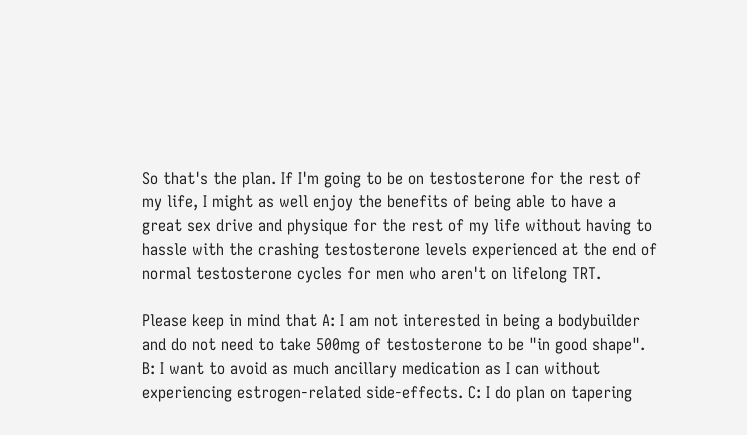So that's the plan. If I'm going to be on testosterone for the rest of my life, I might as well enjoy the benefits of being able to have a great sex drive and physique for the rest of my life without having to hassle with the crashing testosterone levels experienced at the end of normal testosterone cycles for men who aren't on lifelong TRT.

Please keep in mind that A: I am not interested in being a bodybuilder and do not need to take 500mg of testosterone to be "in good shape". B: I want to avoid as much ancillary medication as I can without experiencing estrogen-related side-effects. C: I do plan on tapering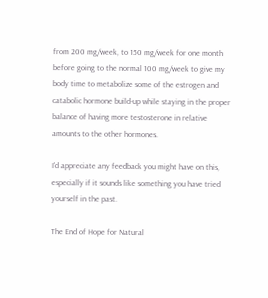from 200 mg/week, to 150 mg/week for one month before going to the normal 100 mg/week to give my body time to metabolize some of the estrogen and catabolic hormone build-up while staying in the proper balance of having more testosterone in relative amounts to the other hormones.

I'd appreciate any feedback you might have on this, especially if it sounds like something you have tried yourself in the past.

The End of Hope for Natural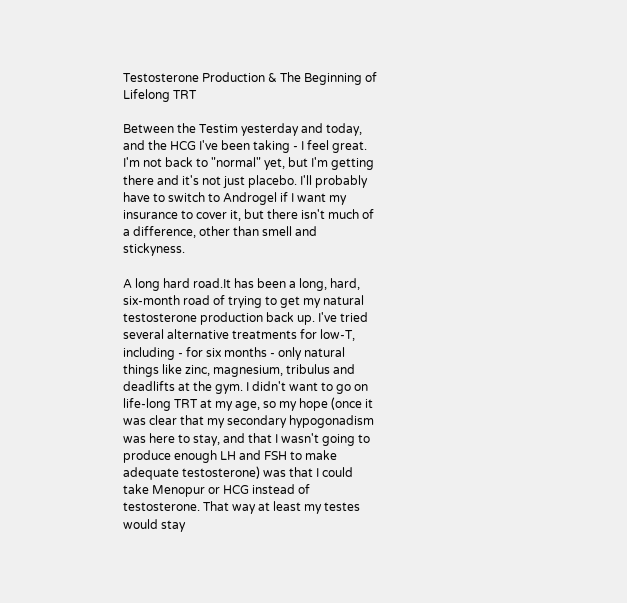Testosterone Production & The Beginning of Lifelong TRT

Between the Testim yesterday and today, and the HCG I've been taking - I feel great. I'm not back to "normal" yet, but I'm getting there and it's not just placebo. I'll probably have to switch to Androgel if I want my insurance to cover it, but there isn't much of a difference, other than smell and stickyness.

A long hard road.It has been a long, hard, six-month road of trying to get my natural testosterone production back up. I've tried several alternative treatments for low-T, including - for six months - only natural things like zinc, magnesium, tribulus and deadlifts at the gym. I didn't want to go on life-long TRT at my age, so my hope (once it was clear that my secondary hypogonadism was here to stay, and that I wasn't going to produce enough LH and FSH to make adequate testosterone) was that I could take Menopur or HCG instead of testosterone. That way at least my testes would stay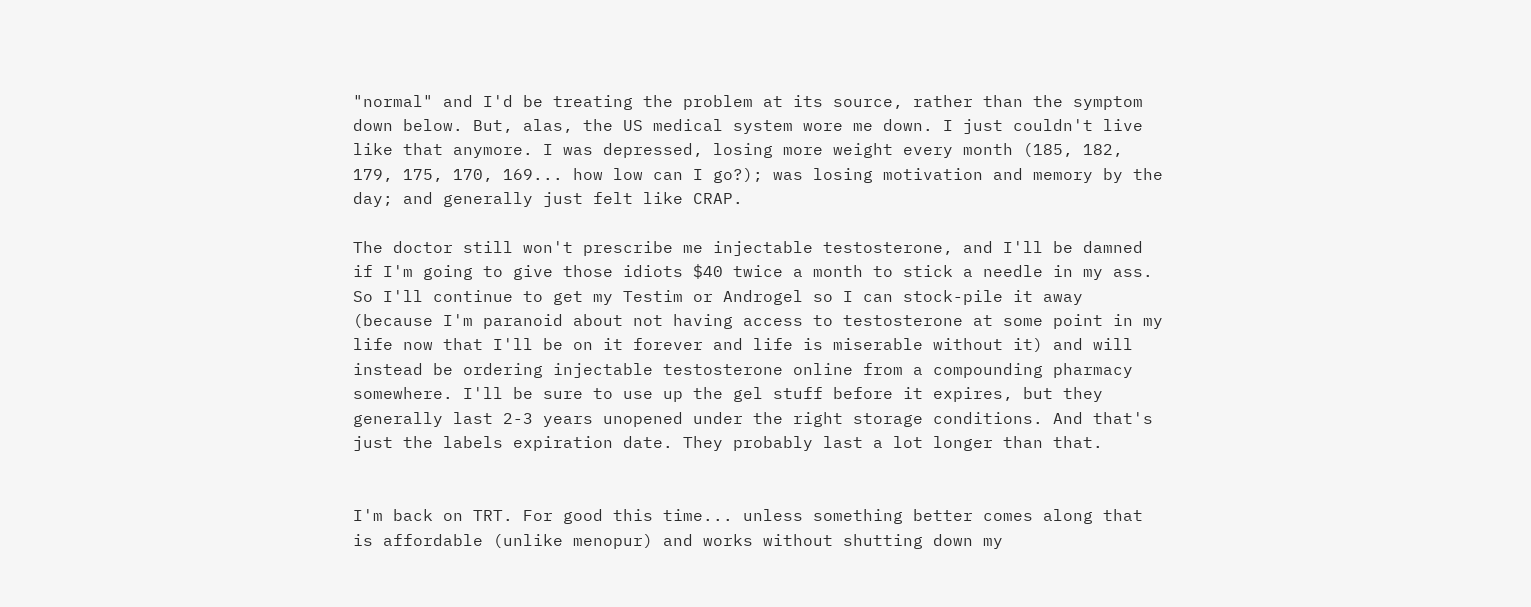"normal" and I'd be treating the problem at its source, rather than the symptom down below. But, alas, the US medical system wore me down. I just couldn't live like that anymore. I was depressed, losing more weight every month (185, 182, 179, 175, 170, 169... how low can I go?); was losing motivation and memory by the day; and generally just felt like CRAP.

The doctor still won't prescribe me injectable testosterone, and I'll be damned if I'm going to give those idiots $40 twice a month to stick a needle in my ass. So I'll continue to get my Testim or Androgel so I can stock-pile it away (because I'm paranoid about not having access to testosterone at some point in my life now that I'll be on it forever and life is miserable without it) and will instead be ordering injectable testosterone online from a compounding pharmacy somewhere. I'll be sure to use up the gel stuff before it expires, but they generally last 2-3 years unopened under the right storage conditions. And that's just the labels expiration date. They probably last a lot longer than that.


I'm back on TRT. For good this time... unless something better comes along that is affordable (unlike menopur) and works without shutting down my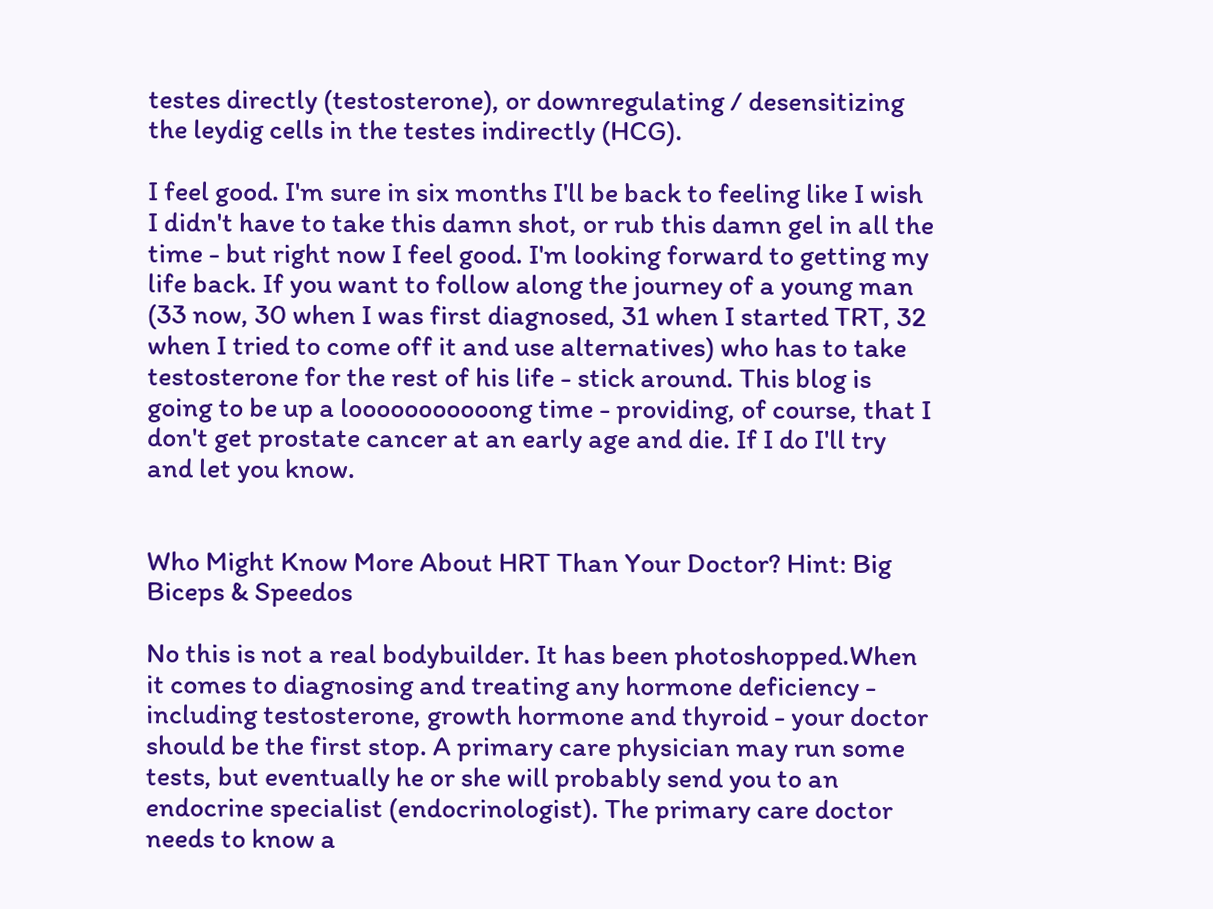testes directly (testosterone), or downregulating / desensitizing the leydig cells in the testes indirectly (HCG).

I feel good. I'm sure in six months I'll be back to feeling like I wish I didn't have to take this damn shot, or rub this damn gel in all the time - but right now I feel good. I'm looking forward to getting my life back. If you want to follow along the journey of a young man (33 now, 30 when I was first diagnosed, 31 when I started TRT, 32 when I tried to come off it and use alternatives) who has to take testosterone for the rest of his life - stick around. This blog is going to be up a looooooooooong time - providing, of course, that I don't get prostate cancer at an early age and die. If I do I'll try and let you know.


Who Might Know More About HRT Than Your Doctor? Hint: Big Biceps & Speedos

No this is not a real bodybuilder. It has been photoshopped.When it comes to diagnosing and treating any hormone deficiency - including testosterone, growth hormone and thyroid - your doctor should be the first stop. A primary care physician may run some tests, but eventually he or she will probably send you to an endocrine specialist (endocrinologist). The primary care doctor needs to know a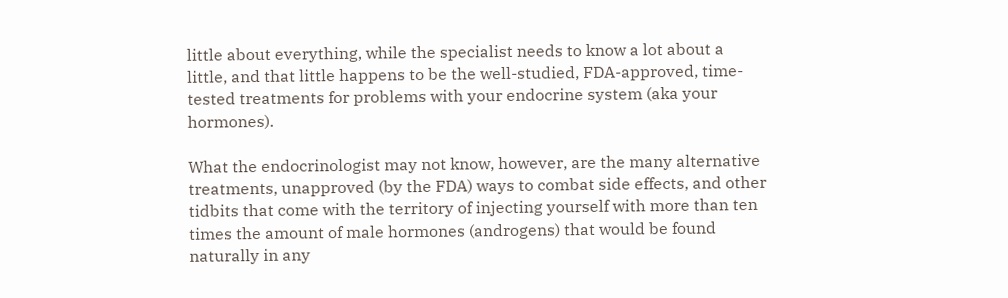little about everything, while the specialist needs to know a lot about a little, and that little happens to be the well-studied, FDA-approved, time-tested treatments for problems with your endocrine system (aka your hormones).

What the endocrinologist may not know, however, are the many alternative treatments, unapproved (by the FDA) ways to combat side effects, and other tidbits that come with the territory of injecting yourself with more than ten times the amount of male hormones (androgens) that would be found naturally in any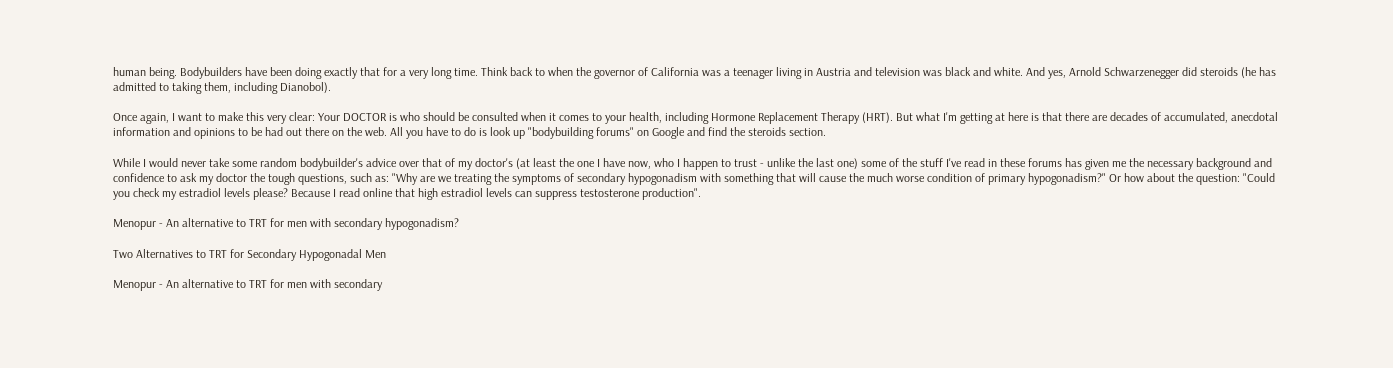human being. Bodybuilders have been doing exactly that for a very long time. Think back to when the governor of California was a teenager living in Austria and television was black and white. And yes, Arnold Schwarzenegger did steroids (he has admitted to taking them, including Dianobol).

Once again, I want to make this very clear: Your DOCTOR is who should be consulted when it comes to your health, including Hormone Replacement Therapy (HRT). But what I'm getting at here is that there are decades of accumulated, anecdotal information and opinions to be had out there on the web. All you have to do is look up "bodybuilding forums" on Google and find the steroids section.

While I would never take some random bodybuilder's advice over that of my doctor's (at least the one I have now, who I happen to trust - unlike the last one) some of the stuff I've read in these forums has given me the necessary background and confidence to ask my doctor the tough questions, such as: "Why are we treating the symptoms of secondary hypogonadism with something that will cause the much worse condition of primary hypogonadism?" Or how about the question: "Could you check my estradiol levels please? Because I read online that high estradiol levels can suppress testosterone production".

Menopur - An alternative to TRT for men with secondary hypogonadism?

Two Alternatives to TRT for Secondary Hypogonadal Men

Menopur - An alternative to TRT for men with secondary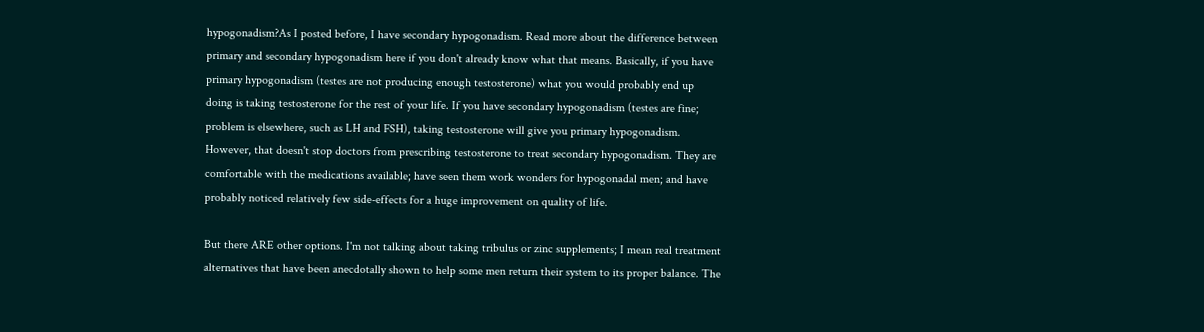hypogonadism?As I posted before, I have secondary hypogonadism. Read more about the difference between primary and secondary hypogonadism here if you don't already know what that means. Basically, if you have primary hypogonadism (testes are not producing enough testosterone) what you would probably end up doing is taking testosterone for the rest of your life. If you have secondary hypogonadism (testes are fine; problem is elsewhere, such as LH and FSH), taking testosterone will give you primary hypogonadism. However, that doesn't stop doctors from prescribing testosterone to treat secondary hypogonadism. They are comfortable with the medications available; have seen them work wonders for hypogonadal men; and have probably noticed relatively few side-effects for a huge improvement on quality of life.

But there ARE other options. I'm not talking about taking tribulus or zinc supplements; I mean real treatment alternatives that have been anecdotally shown to help some men return their system to its proper balance. The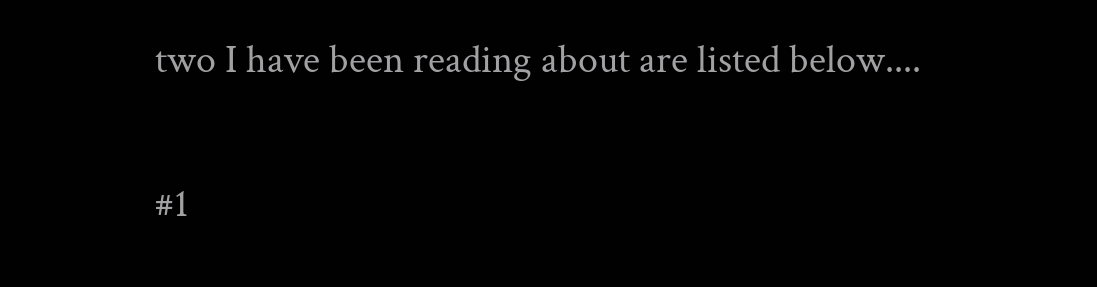two I have been reading about are listed below....

#1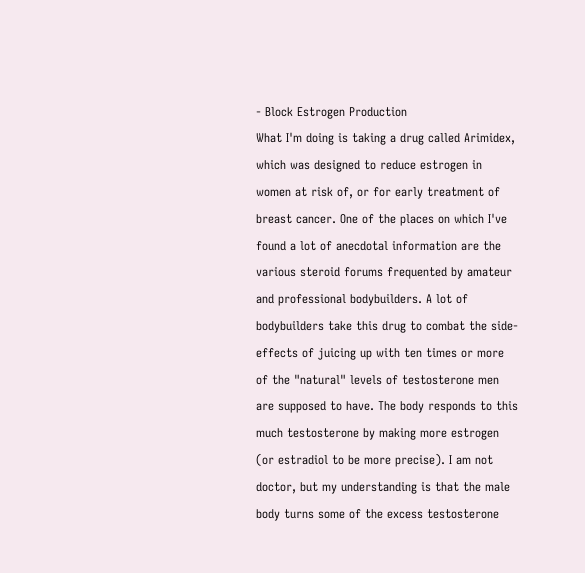- Block Estrogen Production
What I'm doing is taking a drug called Arimidex, which was designed to reduce estrogen in women at risk of, or for early treatment of breast cancer. One of the places on which I've found a lot of anecdotal information are the various steroid forums frequented by amateur and professional bodybuilders. A lot of bodybuilders take this drug to combat the side-effects of juicing up with ten times or more of the "natural" levels of testosterone men are supposed to have. The body responds to this much testosterone by making more estrogen (or estradiol to be more precise). I am not doctor, but my understanding is that the male body turns some of the excess testosterone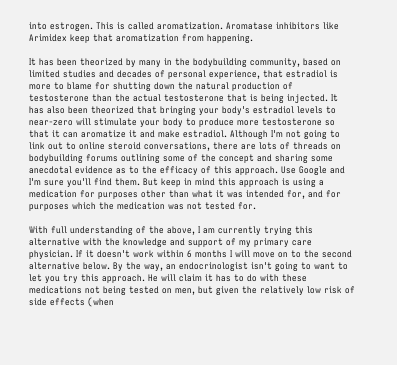into estrogen. This is called aromatization. Aromatase inhibitors like Arimidex keep that aromatization from happening.

It has been theorized by many in the bodybuilding community, based on limited studies and decades of personal experience, that estradiol is more to blame for shutting down the natural production of testosterone than the actual testosterone that is being injected. It has also been theorized that bringing your body's estradiol levels to near-zero will stimulate your body to produce more testosterone so that it can aromatize it and make estradiol. Although I'm not going to link out to online steroid conversations, there are lots of threads on bodybuilding forums outlining some of the concept and sharing some anecdotal evidence as to the efficacy of this approach. Use Google and I'm sure you'll find them. But keep in mind this approach is using a medication for purposes other than what it was intended for, and for purposes which the medication was not tested for.

With full understanding of the above, I am currently trying this alternative with the knowledge and support of my primary care physician. If it doesn't work within 6 months I will move on to the second alternative below. By the way, an endocrinologist isn't going to want to let you try this approach. He will claim it has to do with these medications not being tested on men, but given the relatively low risk of side effects (when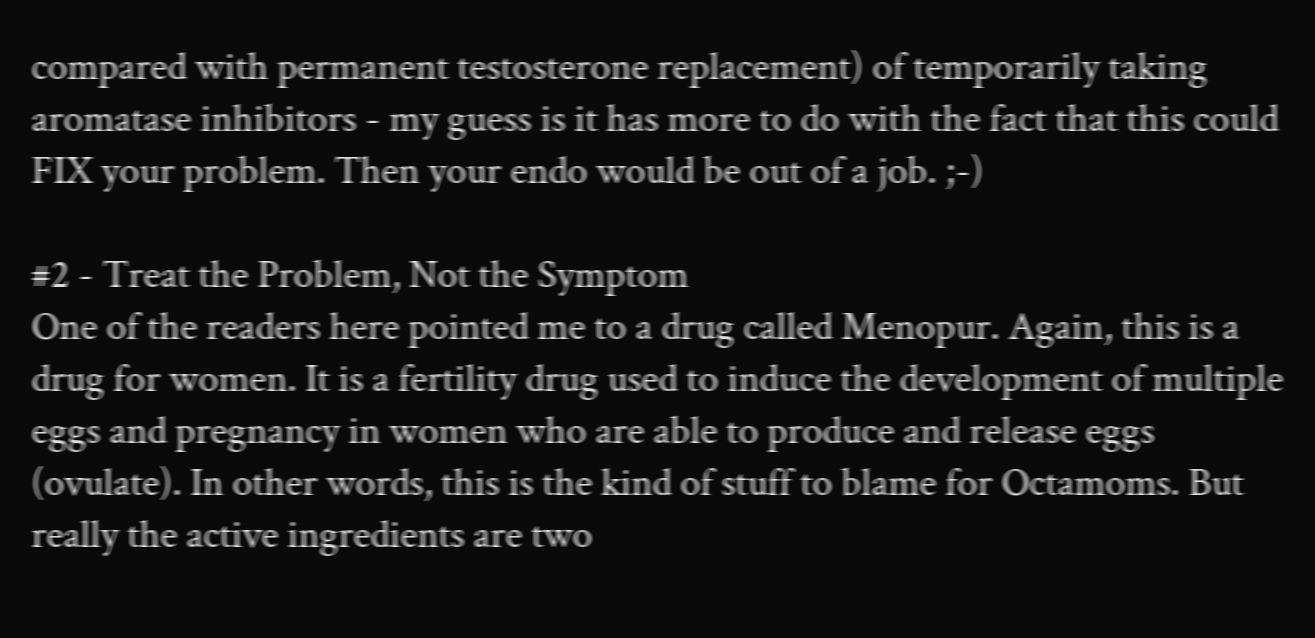compared with permanent testosterone replacement) of temporarily taking aromatase inhibitors - my guess is it has more to do with the fact that this could FIX your problem. Then your endo would be out of a job. ;-)

#2 - Treat the Problem, Not the Symptom
One of the readers here pointed me to a drug called Menopur. Again, this is a drug for women. It is a fertility drug used to induce the development of multiple eggs and pregnancy in women who are able to produce and release eggs (ovulate). In other words, this is the kind of stuff to blame for Octamoms. But really the active ingredients are two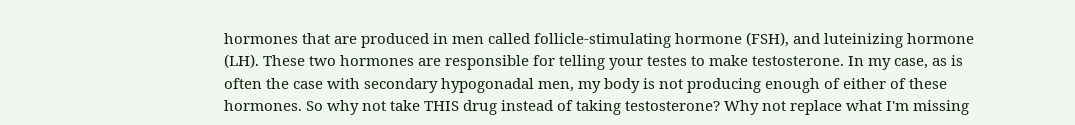hormones that are produced in men called follicle-stimulating hormone (FSH), and luteinizing hormone (LH). These two hormones are responsible for telling your testes to make testosterone. In my case, as is often the case with secondary hypogonadal men, my body is not producing enough of either of these hormones. So why not take THIS drug instead of taking testosterone? Why not replace what I'm missing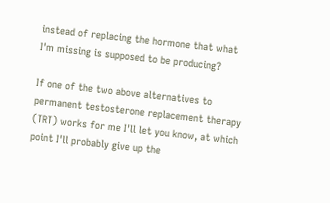instead of replacing the hormone that what I'm missing is supposed to be producing?

If one of the two above alternatives to permanent testosterone replacement therapy (TRT) works for me I'll let you know, at which point I'll probably give up the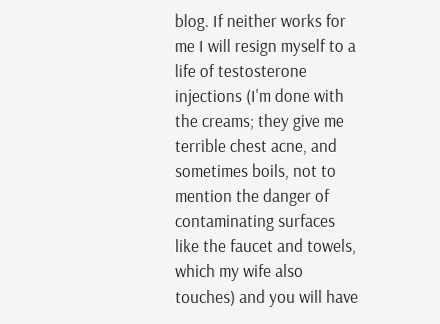blog. If neither works for me I will resign myself to a life of testosterone injections (I'm done with the creams; they give me terrible chest acne, and sometimes boils, not to mention the danger of contaminating surfaces like the faucet and towels, which my wife also touches) and you will have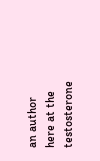an author here at the testosterone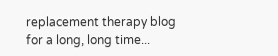replacement therapy blog for a long, long time...